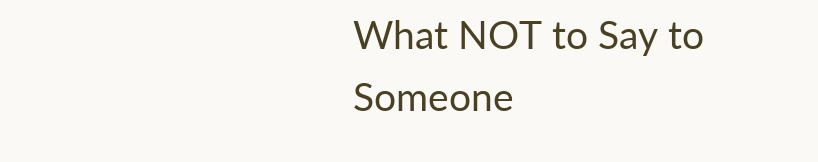What NOT to Say to Someone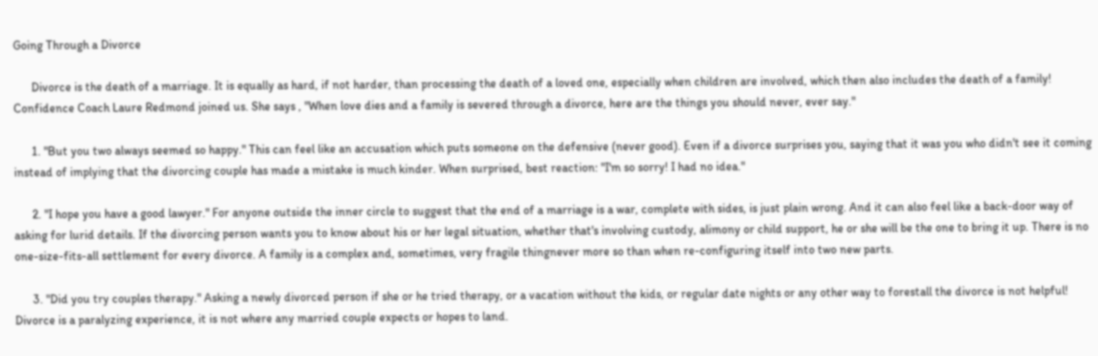Going Through a Divorce

      Divorce is the death of a marriage. It is equally as hard, if not harder, than processing the death of a loved one, especially when children are involved, which then also includes the death of a family! Confidence Coach Laure Redmond joined us. She says , "When love dies and a family is severed through a divorce, here are the things you should never, ever say."

      1. "But you two always seemed so happy." This can feel like an accusation which puts someone on the defensive (never good). Even if a divorce surprises you, saying that it was you who didn't see it coming instead of implying that the divorcing couple has made a mistake is much kinder. When surprised, best reaction: "I'm so sorry! I had no idea."

      2. "I hope you have a good lawyer." For anyone outside the inner circle to suggest that the end of a marriage is a war, complete with sides, is just plain wrong. And it can also feel like a back-door way of asking for lurid details. If the divorcing person wants you to know about his or her legal situation, whether that's involving custody, alimony or child support, he or she will be the one to bring it up. There is no one-size-fits-all settlement for every divorce. A family is a complex and, sometimes, very fragile thingnever more so than when re-configuring itself into two new parts.

      3. "Did you try couples therapy." Asking a newly divorced person if she or he tried therapy, or a vacation without the kids, or regular date nights or any other way to forestall the divorce is not helpful! Divorce is a paralyzing experience, it is not where any married couple expects or hopes to land.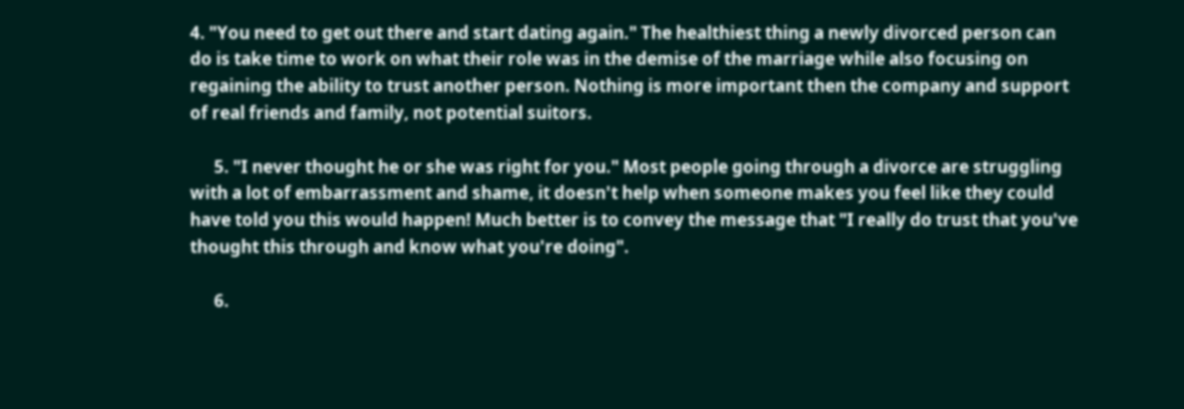4. "You need to get out there and start dating again." The healthiest thing a newly divorced person can do is take time to work on what their role was in the demise of the marriage while also focusing on regaining the ability to trust another person. Nothing is more important then the company and support of real friends and family, not potential suitors.

      5. "I never thought he or she was right for you." Most people going through a divorce are struggling with a lot of embarrassment and shame, it doesn't help when someone makes you feel like they could have told you this would happen! Much better is to convey the message that "I really do trust that you've thought this through and know what you're doing".

      6.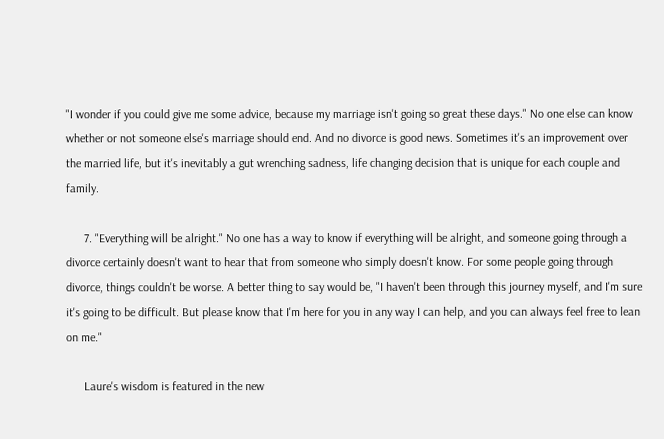"I wonder if you could give me some advice, because my marriage isn't going so great these days." No one else can know whether or not someone else's marriage should end. And no divorce is good news. Sometimes it's an improvement over the married life, but it's inevitably a gut wrenching sadness, life changing decision that is unique for each couple and family.

      7. "Everything will be alright." No one has a way to know if everything will be alright, and someone going through a divorce certainly doesn't want to hear that from someone who simply doesn't know. For some people going through divorce, things couldn't be worse. A better thing to say would be, "I haven't been through this journey myself, and I'm sure it's going to be difficult. But please know that I'm here for you in any way I can help, and you can always feel free to lean on me."

      Laure's wisdom is featured in the new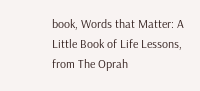book, Words that Matter: A Little Book of Life Lessons, from The Oprah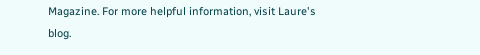Magazine. For more helpful information, visit Laure's blog.